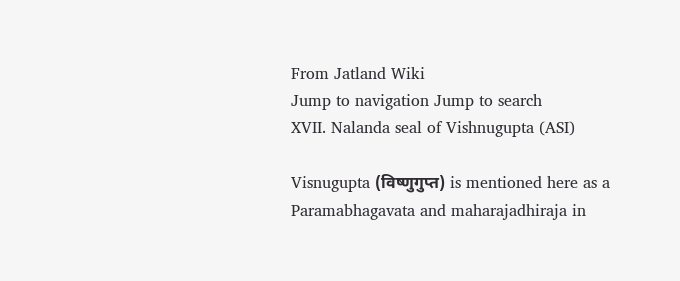From Jatland Wiki
Jump to navigation Jump to search
XVII. Nalanda seal of Vishnugupta (ASI)

Visnugupta (विष्णुगुप्त) is mentioned here as a Paramabhagavata and maharajadhiraja in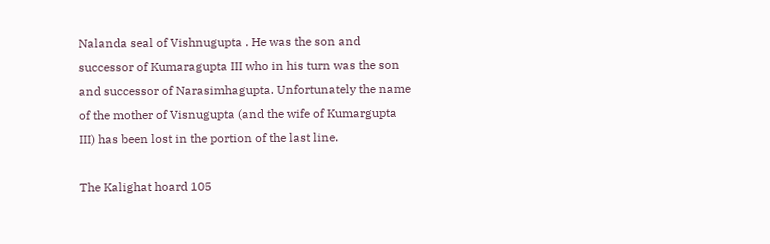Nalanda seal of Vishnugupta . He was the son and successor of Kumaragupta III who in his turn was the son and successor of Narasimhagupta. Unfortunately the name of the mother of Visnugupta (and the wife of Kumargupta III) has been lost in the portion of the last line.

The Kalighat hoard 105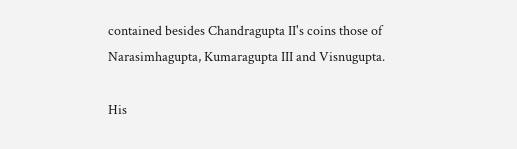contained besides Chandragupta II's coins those of Narasimhagupta, Kumaragupta III and Visnugupta.

His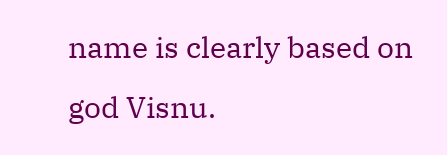name is clearly based on god Visnu.